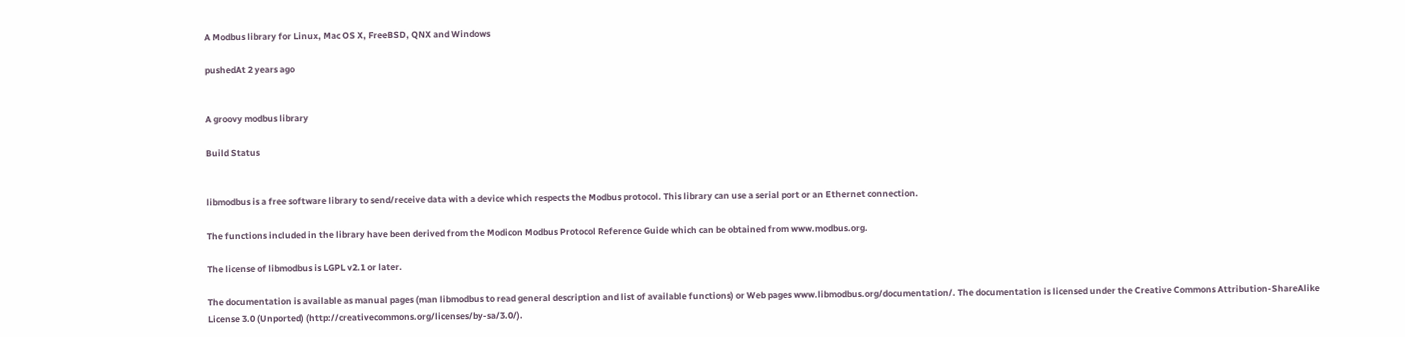A Modbus library for Linux, Mac OS X, FreeBSD, QNX and Windows

pushedAt 2 years ago


A groovy modbus library

Build Status


libmodbus is a free software library to send/receive data with a device which respects the Modbus protocol. This library can use a serial port or an Ethernet connection.

The functions included in the library have been derived from the Modicon Modbus Protocol Reference Guide which can be obtained from www.modbus.org.

The license of libmodbus is LGPL v2.1 or later.

The documentation is available as manual pages (man libmodbus to read general description and list of available functions) or Web pages www.libmodbus.org/documentation/. The documentation is licensed under the Creative Commons Attribution-ShareAlike License 3.0 (Unported) (http://creativecommons.org/licenses/by-sa/3.0/).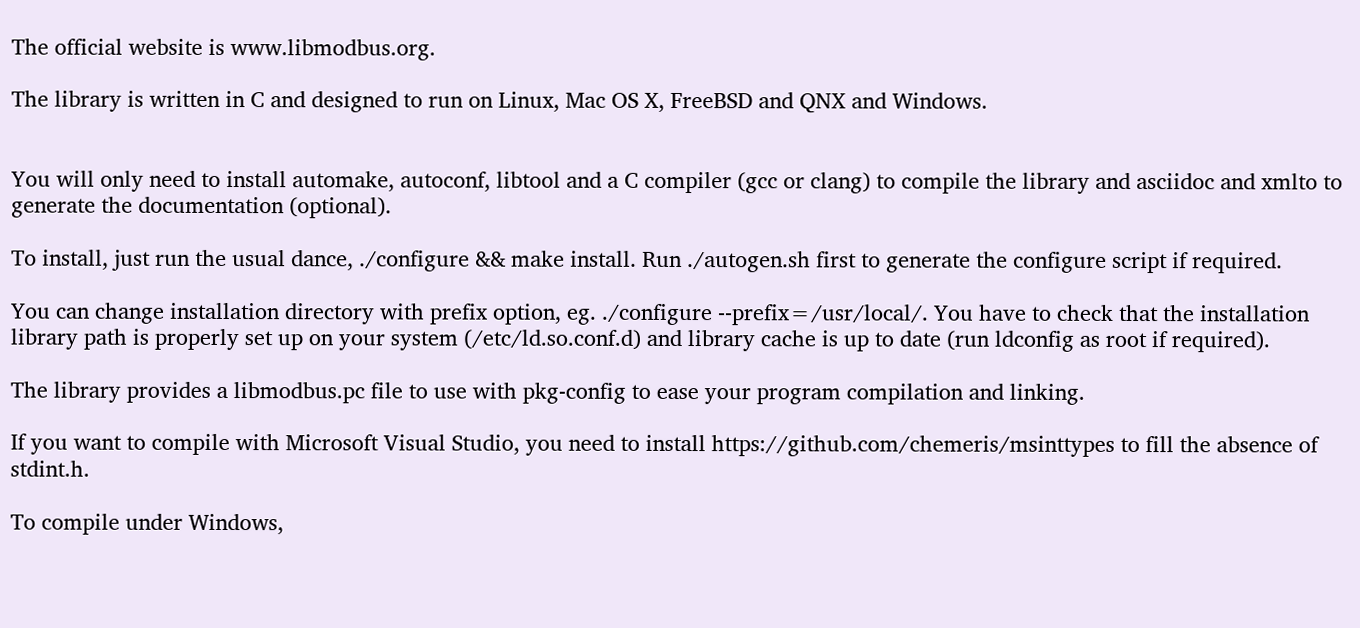The official website is www.libmodbus.org.

The library is written in C and designed to run on Linux, Mac OS X, FreeBSD and QNX and Windows.


You will only need to install automake, autoconf, libtool and a C compiler (gcc or clang) to compile the library and asciidoc and xmlto to generate the documentation (optional).

To install, just run the usual dance, ./configure && make install. Run ./autogen.sh first to generate the configure script if required.

You can change installation directory with prefix option, eg. ./configure --prefix=/usr/local/. You have to check that the installation library path is properly set up on your system (/etc/ld.so.conf.d) and library cache is up to date (run ldconfig as root if required).

The library provides a libmodbus.pc file to use with pkg-config to ease your program compilation and linking.

If you want to compile with Microsoft Visual Studio, you need to install https://github.com/chemeris/msinttypes to fill the absence of stdint.h.

To compile under Windows,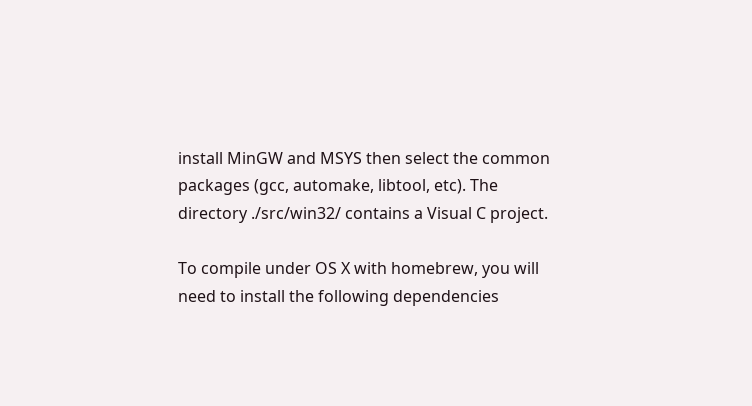install MinGW and MSYS then select the common packages (gcc, automake, libtool, etc). The directory ./src/win32/ contains a Visual C project.

To compile under OS X with homebrew, you will need to install the following dependencies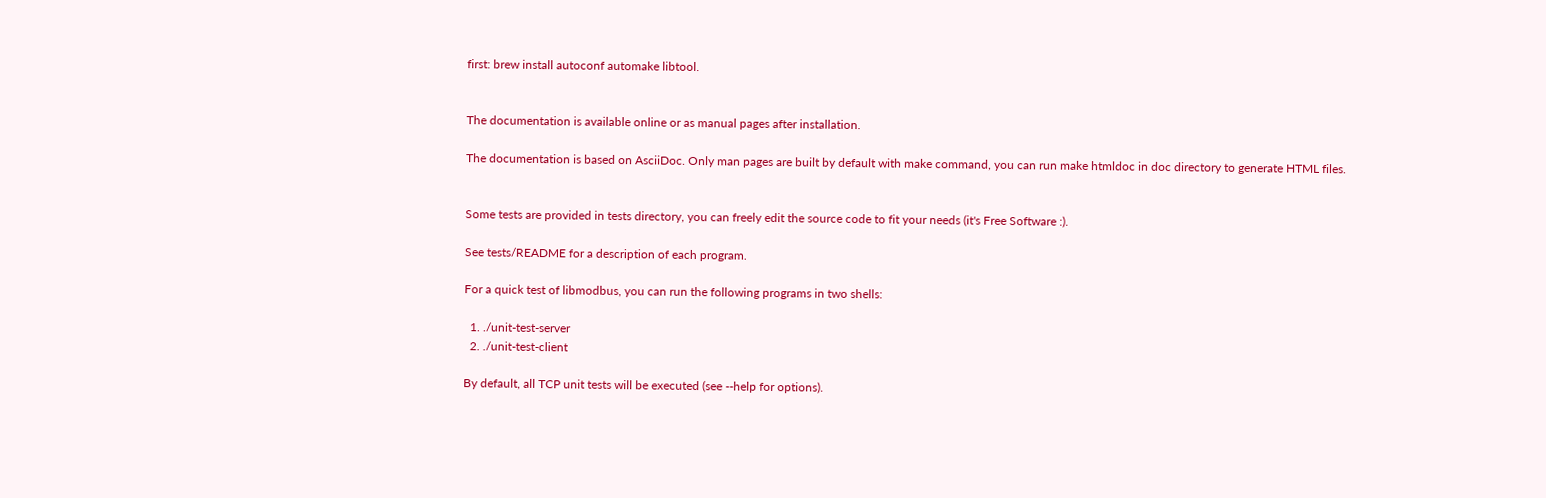first: brew install autoconf automake libtool.


The documentation is available online or as manual pages after installation.

The documentation is based on AsciiDoc. Only man pages are built by default with make command, you can run make htmldoc in doc directory to generate HTML files.


Some tests are provided in tests directory, you can freely edit the source code to fit your needs (it's Free Software :).

See tests/README for a description of each program.

For a quick test of libmodbus, you can run the following programs in two shells:

  1. ./unit-test-server
  2. ./unit-test-client

By default, all TCP unit tests will be executed (see --help for options).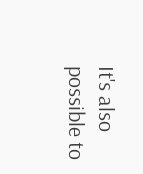It's also possible to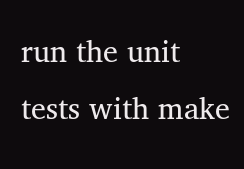run the unit tests with make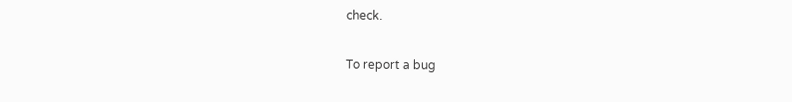check.

To report a bug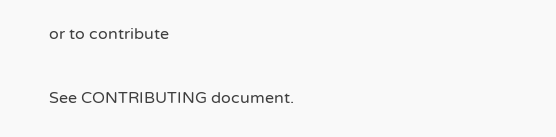or to contribute

See CONTRIBUTING document.